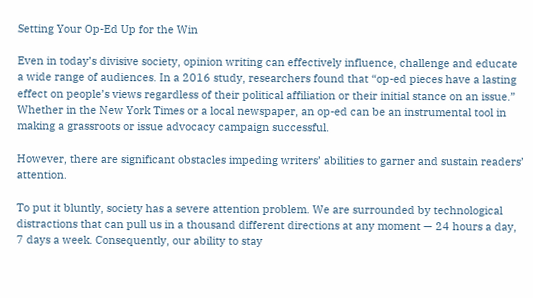Setting Your Op-Ed Up for the Win

Even in today’s divisive society, opinion writing can effectively influence, challenge and educate a wide range of audiences. In a 2016 study, researchers found that “op-ed pieces have a lasting effect on people’s views regardless of their political affiliation or their initial stance on an issue.” Whether in the New York Times or a local newspaper, an op-ed can be an instrumental tool in making a grassroots or issue advocacy campaign successful.

However, there are significant obstacles impeding writers’ abilities to garner and sustain readers’ attention.

To put it bluntly, society has a severe attention problem. We are surrounded by technological distractions that can pull us in a thousand different directions at any moment — 24 hours a day, 7 days a week. Consequently, our ability to stay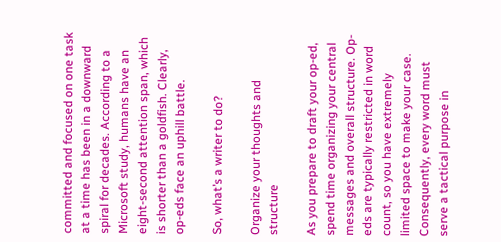committed and focused on one task at a time has been in a downward spiral for decades. According to a Microsoft study, humans have an eight-second attention span, which is shorter than a goldfish. Clearly, op-eds face an uphill battle.

So, what’s a writer to do?

Organize your thoughts and structure

As you prepare to draft your op-ed, spend time organizing your central messages and overall structure. Op-eds are typically restricted in word count, so you have extremely limited space to make your case. Consequently, every word must serve a tactical purpose in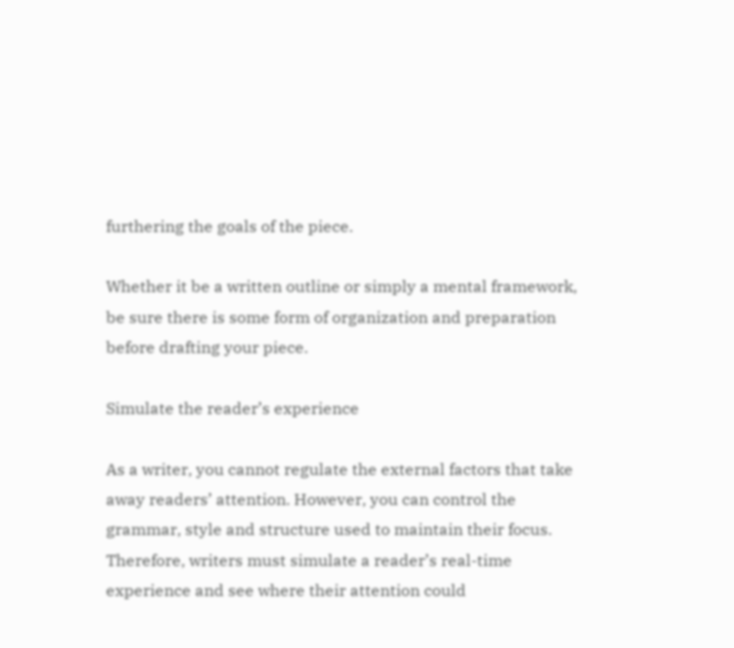furthering the goals of the piece.

Whether it be a written outline or simply a mental framework, be sure there is some form of organization and preparation before drafting your piece.

Simulate the reader’s experience

As a writer, you cannot regulate the external factors that take away readers’ attention. However, you can control the grammar, style and structure used to maintain their focus. Therefore, writers must simulate a reader’s real-time experience and see where their attention could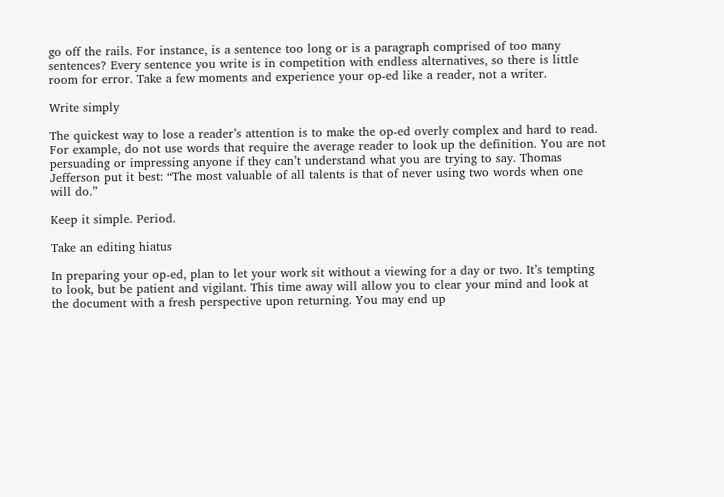go off the rails. For instance, is a sentence too long or is a paragraph comprised of too many sentences? Every sentence you write is in competition with endless alternatives, so there is little room for error. Take a few moments and experience your op-ed like a reader, not a writer.

Write simply

The quickest way to lose a reader’s attention is to make the op-ed overly complex and hard to read. For example, do not use words that require the average reader to look up the definition. You are not persuading or impressing anyone if they can’t understand what you are trying to say. Thomas Jefferson put it best: “The most valuable of all talents is that of never using two words when one will do.”

Keep it simple. Period.

Take an editing hiatus

In preparing your op-ed, plan to let your work sit without a viewing for a day or two. It’s tempting to look, but be patient and vigilant. This time away will allow you to clear your mind and look at the document with a fresh perspective upon returning. You may end up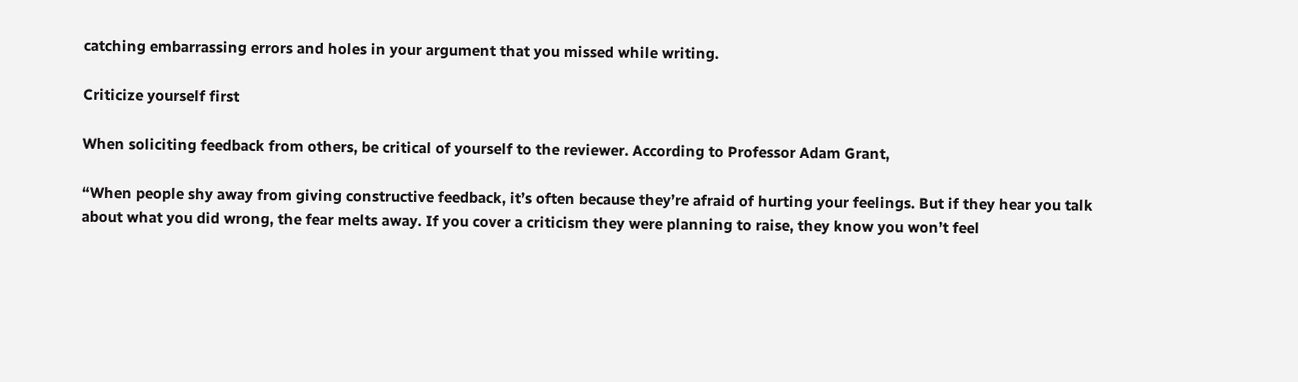catching embarrassing errors and holes in your argument that you missed while writing.

Criticize yourself first

When soliciting feedback from others, be critical of yourself to the reviewer. According to Professor Adam Grant,

“When people shy away from giving constructive feedback, it’s often because they’re afraid of hurting your feelings. But if they hear you talk about what you did wrong, the fear melts away. If you cover a criticism they were planning to raise, they know you won’t feel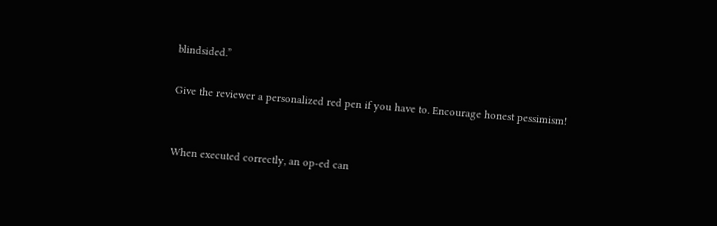blindsided.”

Give the reviewer a personalized red pen if you have to. Encourage honest pessimism!


When executed correctly, an op-ed can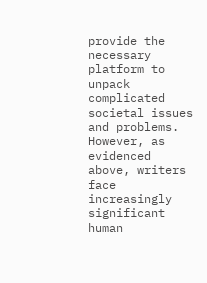provide the necessary platform to unpack complicated societal issues and problems. However, as evidenced above, writers face increasingly significant human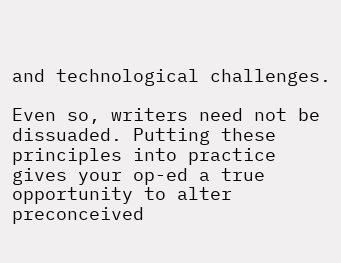and technological challenges.

Even so, writers need not be dissuaded. Putting these principles into practice gives your op-ed a true opportunity to alter preconceived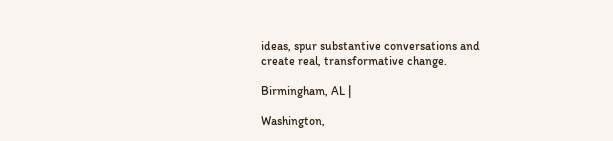ideas, spur substantive conversations and create real, transformative change.

Birmingham, AL |

Washington,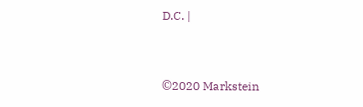D.C. |


©2020 Markstein